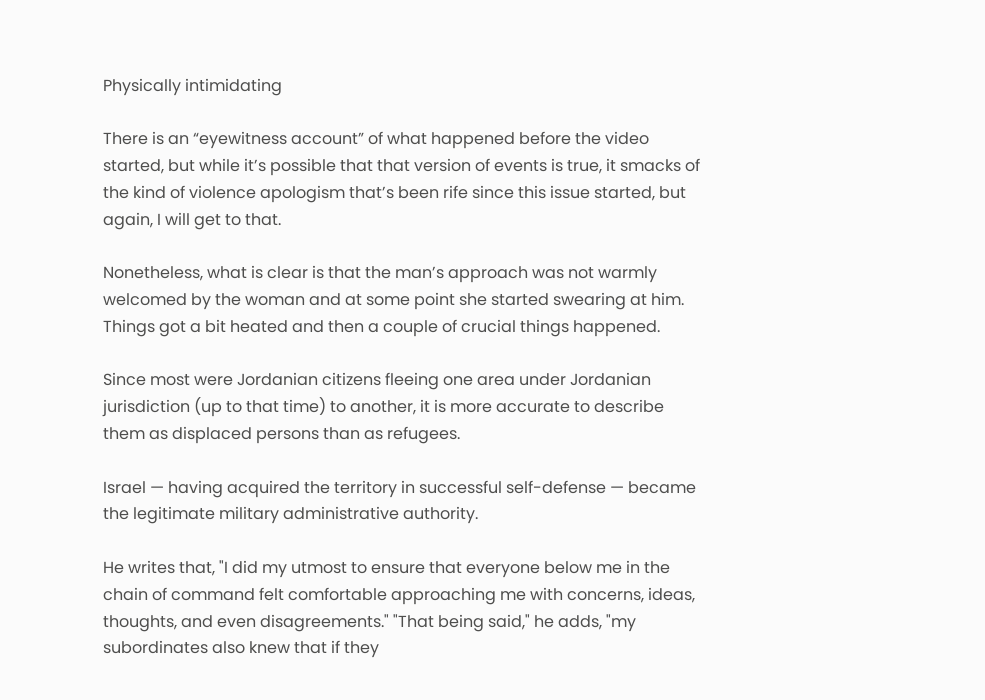Physically intimidating

There is an “eyewitness account” of what happened before the video started, but while it’s possible that that version of events is true, it smacks of the kind of violence apologism that’s been rife since this issue started, but again, I will get to that.

Nonetheless, what is clear is that the man’s approach was not warmly welcomed by the woman and at some point she started swearing at him. Things got a bit heated and then a couple of crucial things happened.

Since most were Jordanian citizens fleeing one area under Jordanian jurisdiction (up to that time) to another, it is more accurate to describe them as displaced persons than as refugees.

Israel — having acquired the territory in successful self-defense — became the legitimate military administrative authority.

He writes that, "I did my utmost to ensure that everyone below me in the chain of command felt comfortable approaching me with concerns, ideas, thoughts, and even disagreements." "That being said," he adds, "my subordinates also knew that if they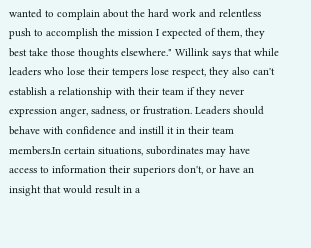wanted to complain about the hard work and relentless push to accomplish the mission I expected of them, they best take those thoughts elsewhere." Willink says that while leaders who lose their tempers lose respect, they also can't establish a relationship with their team if they never expression anger, sadness, or frustration. Leaders should behave with confidence and instill it in their team members.In certain situations, subordinates may have access to information their superiors don't, or have an insight that would result in a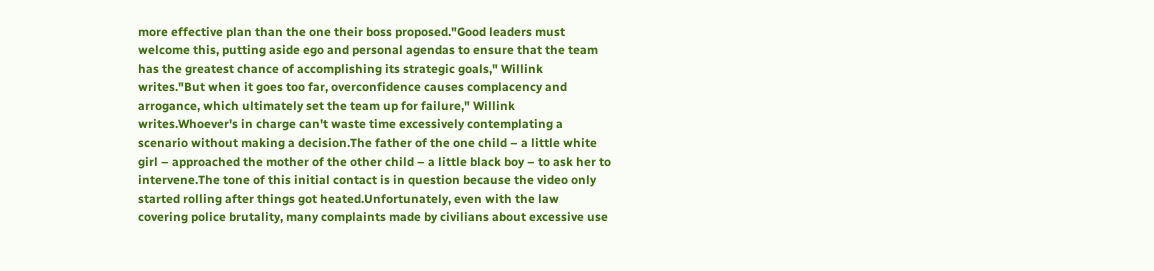more effective plan than the one their boss proposed."Good leaders must welcome this, putting aside ego and personal agendas to ensure that the team has the greatest chance of accomplishing its strategic goals," Willink writes."But when it goes too far, overconfidence causes complacency and arrogance, which ultimately set the team up for failure," Willink writes.Whoever's in charge can't waste time excessively contemplating a scenario without making a decision.The father of the one child – a little white girl – approached the mother of the other child – a little black boy – to ask her to intervene.The tone of this initial contact is in question because the video only started rolling after things got heated.Unfortunately, even with the law covering police brutality, many complaints made by civilians about excessive use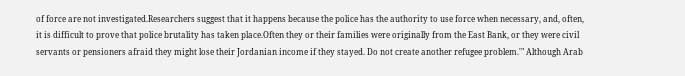of force are not investigated.Researchers suggest that it happens because the police has the authority to use force when necessary, and, often, it is difficult to prove that police brutality has taken place.Often they or their families were originally from the East Bank, or they were civil servants or pensioners afraid they might lose their Jordanian income if they stayed. Do not create another refugee problem.'" Although Arab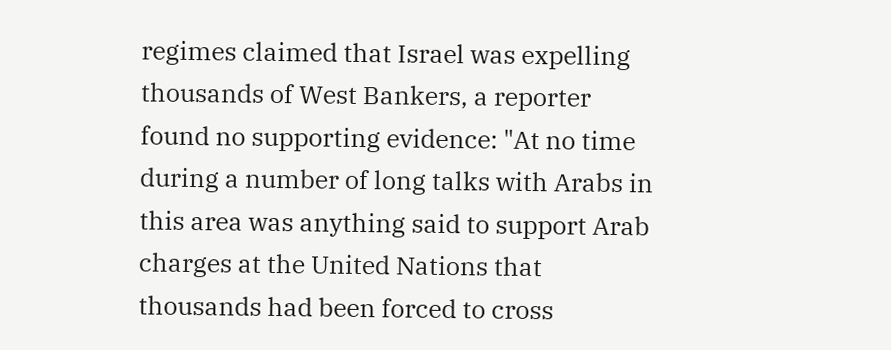regimes claimed that Israel was expelling thousands of West Bankers, a reporter found no supporting evidence: "At no time during a number of long talks with Arabs in this area was anything said to support Arab charges at the United Nations that thousands had been forced to cross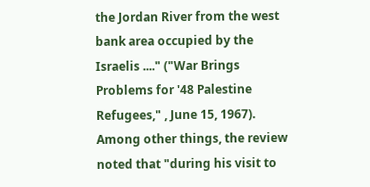the Jordan River from the west bank area occupied by the Israelis ...." ("War Brings Problems for '48 Palestine Refugees," , June 15, 1967). Among other things, the review noted that "during his visit to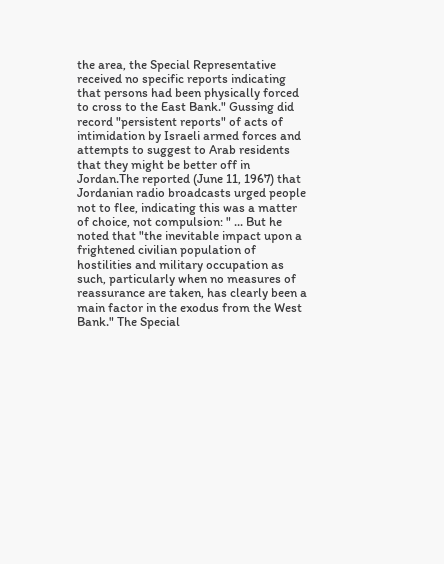the area, the Special Representative received no specific reports indicating that persons had been physically forced to cross to the East Bank." Gussing did record "persistent reports" of acts of intimidation by Israeli armed forces and attempts to suggest to Arab residents that they might be better off in Jordan.The reported (June 11, 1967) that Jordanian radio broadcasts urged people not to flee, indicating this was a matter of choice, not compulsion: " ... But he noted that "the inevitable impact upon a frightened civilian population of hostilities and military occupation as such, particularly when no measures of reassurance are taken, has clearly been a main factor in the exodus from the West Bank." The Special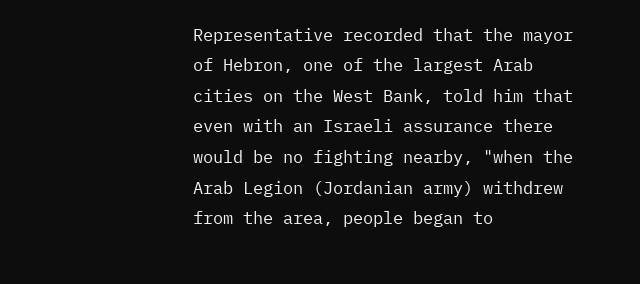Representative recorded that the mayor of Hebron, one of the largest Arab cities on the West Bank, told him that even with an Israeli assurance there would be no fighting nearby, "when the Arab Legion (Jordanian army) withdrew from the area, people began to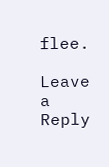flee.

Leave a Reply